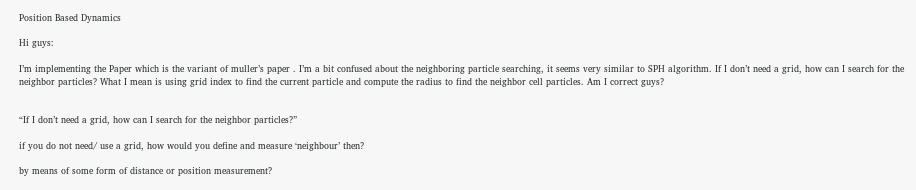Position Based Dynamics

Hi guys:

I’m implementing the Paper which is the variant of muller’s paper . I’m a bit confused about the neighboring particle searching, it seems very similar to SPH algorithm. If I don’t need a grid, how can I search for the neighbor particles? What I mean is using grid index to find the current particle and compute the radius to find the neighbor cell particles. Am I correct guys?


“If I don’t need a grid, how can I search for the neighbor particles?”

if you do not need/ use a grid, how would you define and measure ‘neighbour’ then?

by means of some form of distance or position measurement?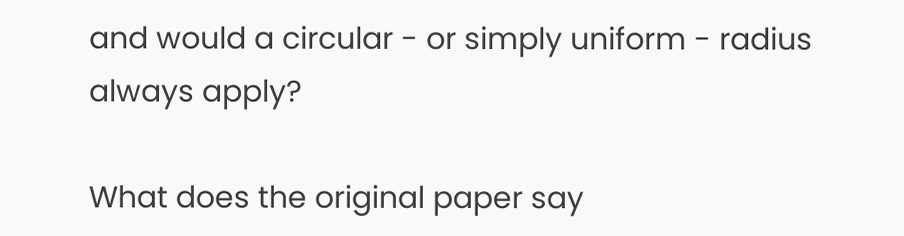and would a circular - or simply uniform - radius always apply?

What does the original paper say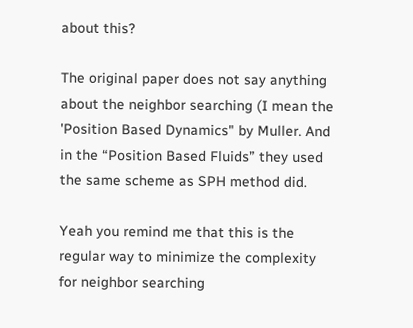about this?

The original paper does not say anything about the neighbor searching (I mean the 'Position Based Dynamics" by Muller. And in the “Position Based Fluids” they used the same scheme as SPH method did.

Yeah you remind me that this is the regular way to minimize the complexity for neighbor searching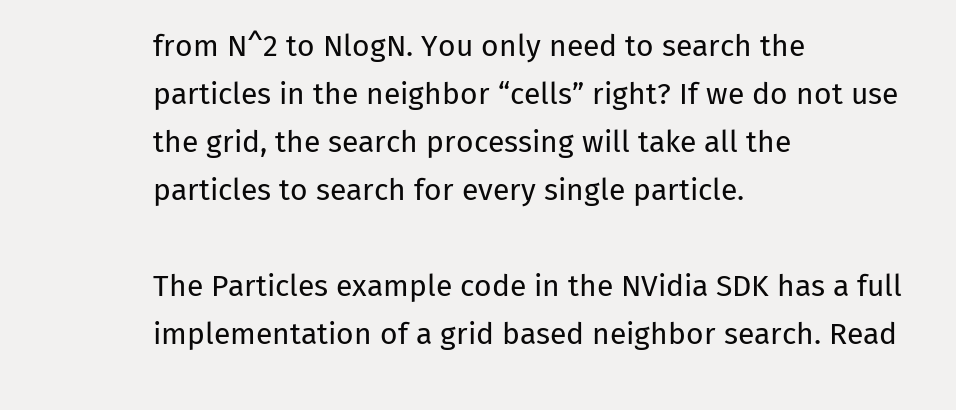from N^2 to NlogN. You only need to search the particles in the neighbor “cells” right? If we do not use the grid, the search processing will take all the particles to search for every single particle.

The Particles example code in the NVidia SDK has a full implementation of a grid based neighbor search. Read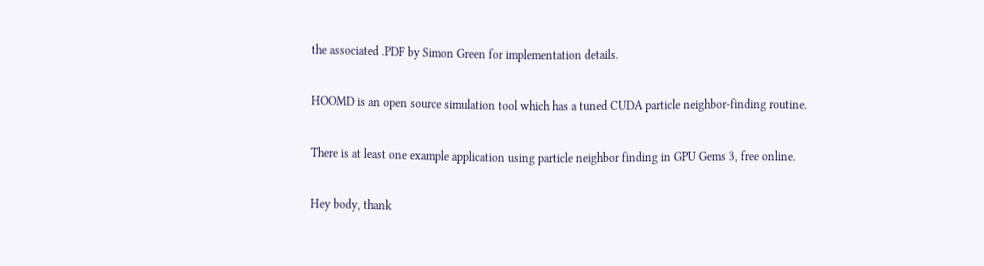the associated .PDF by Simon Green for implementation details.

HOOMD is an open source simulation tool which has a tuned CUDA particle neighbor-finding routine.

There is at least one example application using particle neighbor finding in GPU Gems 3, free online.

Hey body, thank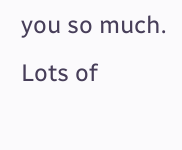you so much. Lots of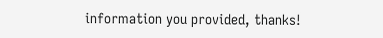information you provided, thanks!